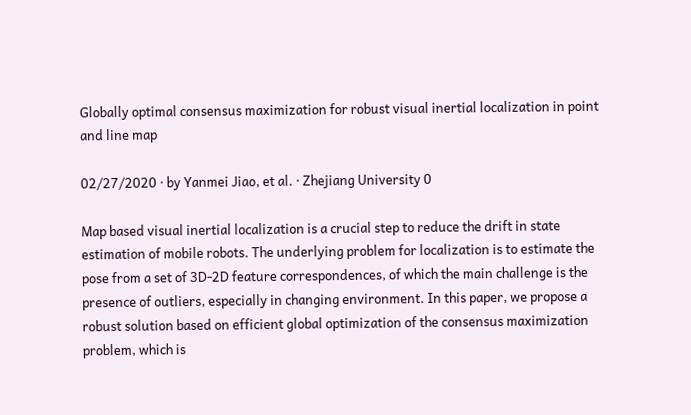Globally optimal consensus maximization for robust visual inertial localization in point and line map

02/27/2020 ∙ by Yanmei Jiao, et al. ∙ Zhejiang University 0

Map based visual inertial localization is a crucial step to reduce the drift in state estimation of mobile robots. The underlying problem for localization is to estimate the pose from a set of 3D-2D feature correspondences, of which the main challenge is the presence of outliers, especially in changing environment. In this paper, we propose a robust solution based on efficient global optimization of the consensus maximization problem, which is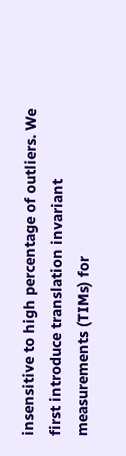insensitive to high percentage of outliers. We first introduce translation invariant measurements (TIMs) for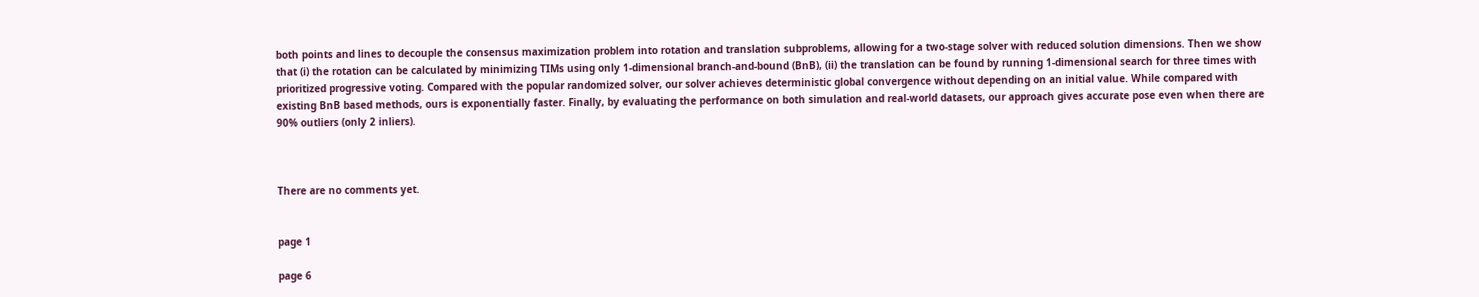both points and lines to decouple the consensus maximization problem into rotation and translation subproblems, allowing for a two-stage solver with reduced solution dimensions. Then we show that (i) the rotation can be calculated by minimizing TIMs using only 1-dimensional branch-and-bound (BnB), (ii) the translation can be found by running 1-dimensional search for three times with prioritized progressive voting. Compared with the popular randomized solver, our solver achieves deterministic global convergence without depending on an initial value. While compared with existing BnB based methods, ours is exponentially faster. Finally, by evaluating the performance on both simulation and real-world datasets, our approach gives accurate pose even when there are 90% outliers (only 2 inliers).



There are no comments yet.


page 1

page 6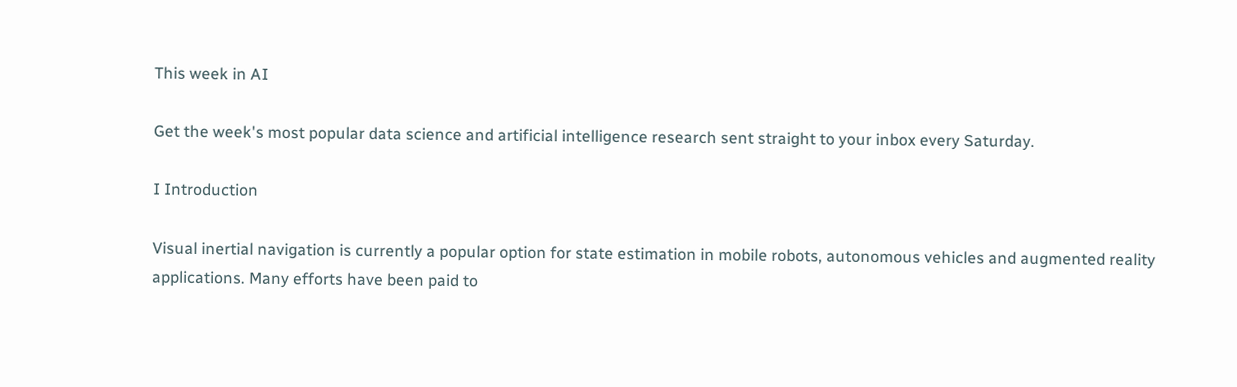This week in AI

Get the week's most popular data science and artificial intelligence research sent straight to your inbox every Saturday.

I Introduction

Visual inertial navigation is currently a popular option for state estimation in mobile robots, autonomous vehicles and augmented reality applications. Many efforts have been paid to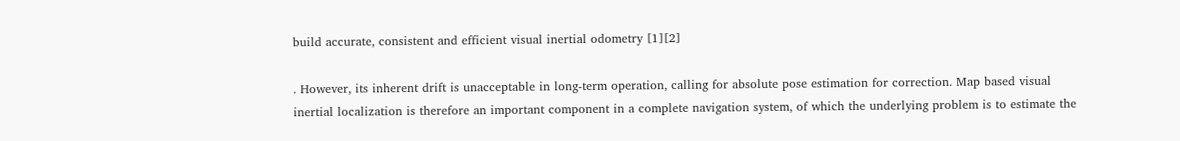build accurate, consistent and efficient visual inertial odometry [1][2]

. However, its inherent drift is unacceptable in long-term operation, calling for absolute pose estimation for correction. Map based visual inertial localization is therefore an important component in a complete navigation system, of which the underlying problem is to estimate the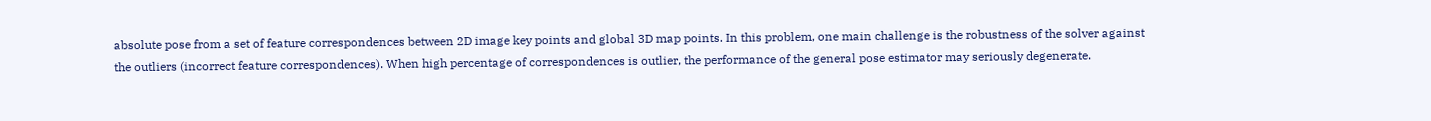absolute pose from a set of feature correspondences between 2D image key points and global 3D map points. In this problem, one main challenge is the robustness of the solver against the outliers (incorrect feature correspondences). When high percentage of correspondences is outlier, the performance of the general pose estimator may seriously degenerate.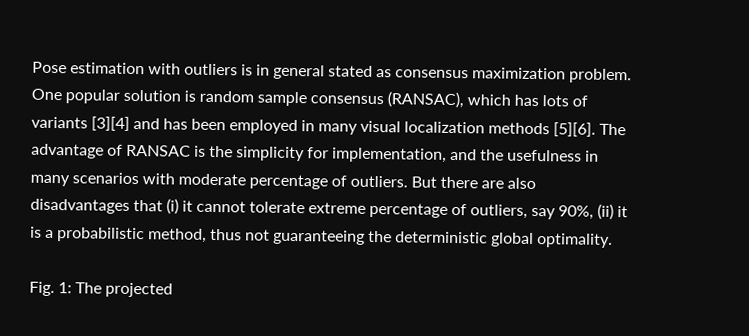Pose estimation with outliers is in general stated as consensus maximization problem. One popular solution is random sample consensus (RANSAC), which has lots of variants [3][4] and has been employed in many visual localization methods [5][6]. The advantage of RANSAC is the simplicity for implementation, and the usefulness in many scenarios with moderate percentage of outliers. But there are also disadvantages that (i) it cannot tolerate extreme percentage of outliers, say 90%, (ii) it is a probabilistic method, thus not guaranteeing the deterministic global optimality.

Fig. 1: The projected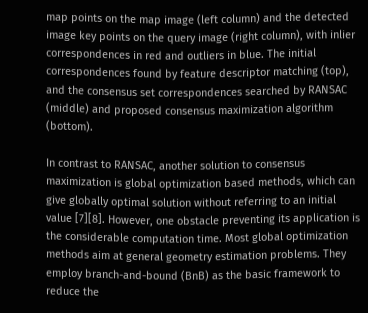map points on the map image (left column) and the detected image key points on the query image (right column), with inlier correspondences in red and outliers in blue. The initial correspondences found by feature descriptor matching (top), and the consensus set correspondences searched by RANSAC (middle) and proposed consensus maximization algorithm (bottom).

In contrast to RANSAC, another solution to consensus maximization is global optimization based methods, which can give globally optimal solution without referring to an initial value [7][8]. However, one obstacle preventing its application is the considerable computation time. Most global optimization methods aim at general geometry estimation problems. They employ branch-and-bound (BnB) as the basic framework to reduce the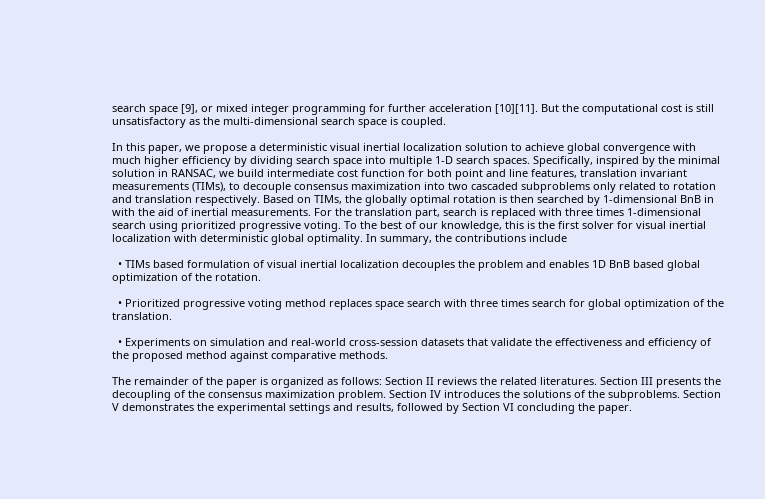search space [9], or mixed integer programming for further acceleration [10][11]. But the computational cost is still unsatisfactory as the multi-dimensional search space is coupled.

In this paper, we propose a deterministic visual inertial localization solution to achieve global convergence with much higher efficiency by dividing search space into multiple 1-D search spaces. Specifically, inspired by the minimal solution in RANSAC, we build intermediate cost function for both point and line features, translation invariant measurements (TIMs), to decouple consensus maximization into two cascaded subproblems only related to rotation and translation respectively. Based on TIMs, the globally optimal rotation is then searched by 1-dimensional BnB in with the aid of inertial measurements. For the translation part, search is replaced with three times 1-dimensional search using prioritized progressive voting. To the best of our knowledge, this is the first solver for visual inertial localization with deterministic global optimality. In summary, the contributions include

  • TIMs based formulation of visual inertial localization decouples the problem and enables 1D BnB based global optimization of the rotation.

  • Prioritized progressive voting method replaces space search with three times search for global optimization of the translation.

  • Experiments on simulation and real-world cross-session datasets that validate the effectiveness and efficiency of the proposed method against comparative methods.

The remainder of the paper is organized as follows: Section II reviews the related literatures. Section III presents the decoupling of the consensus maximization problem. Section IV introduces the solutions of the subproblems. Section V demonstrates the experimental settings and results, followed by Section VI concluding the paper.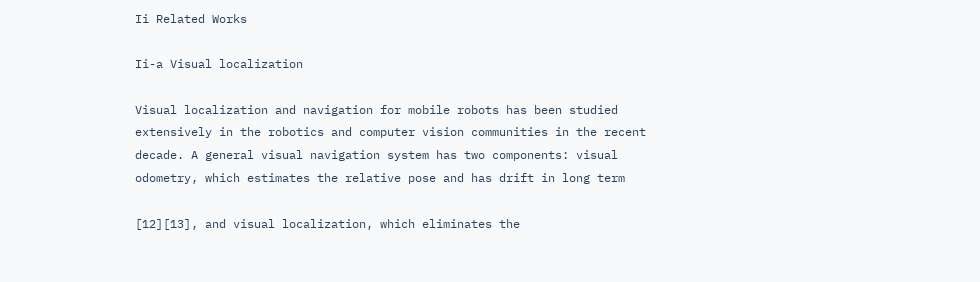Ii Related Works

Ii-a Visual localization

Visual localization and navigation for mobile robots has been studied extensively in the robotics and computer vision communities in the recent decade. A general visual navigation system has two components: visual odometry, which estimates the relative pose and has drift in long term

[12][13], and visual localization, which eliminates the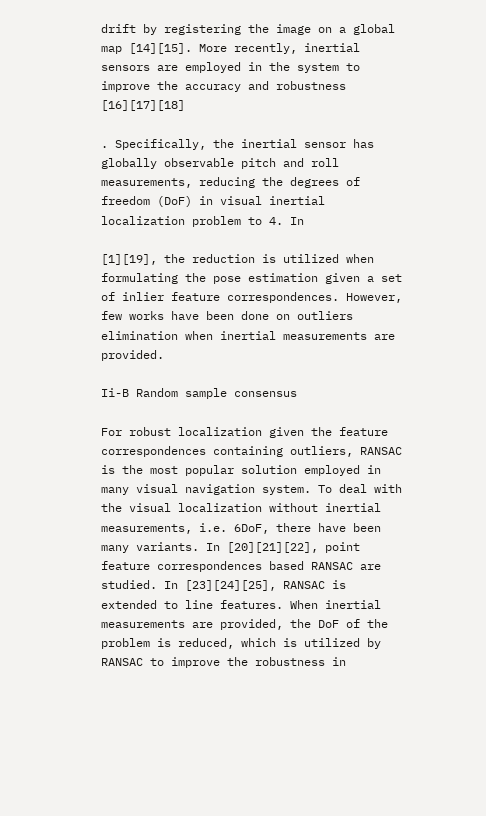drift by registering the image on a global map [14][15]. More recently, inertial sensors are employed in the system to improve the accuracy and robustness [16][17][18]

. Specifically, the inertial sensor has globally observable pitch and roll measurements, reducing the degrees of freedom (DoF) in visual inertial localization problem to 4. In

[1][19], the reduction is utilized when formulating the pose estimation given a set of inlier feature correspondences. However, few works have been done on outliers elimination when inertial measurements are provided.

Ii-B Random sample consensus

For robust localization given the feature correspondences containing outliers, RANSAC is the most popular solution employed in many visual navigation system. To deal with the visual localization without inertial measurements, i.e. 6DoF, there have been many variants. In [20][21][22], point feature correspondences based RANSAC are studied. In [23][24][25], RANSAC is extended to line features. When inertial measurements are provided, the DoF of the problem is reduced, which is utilized by RANSAC to improve the robustness in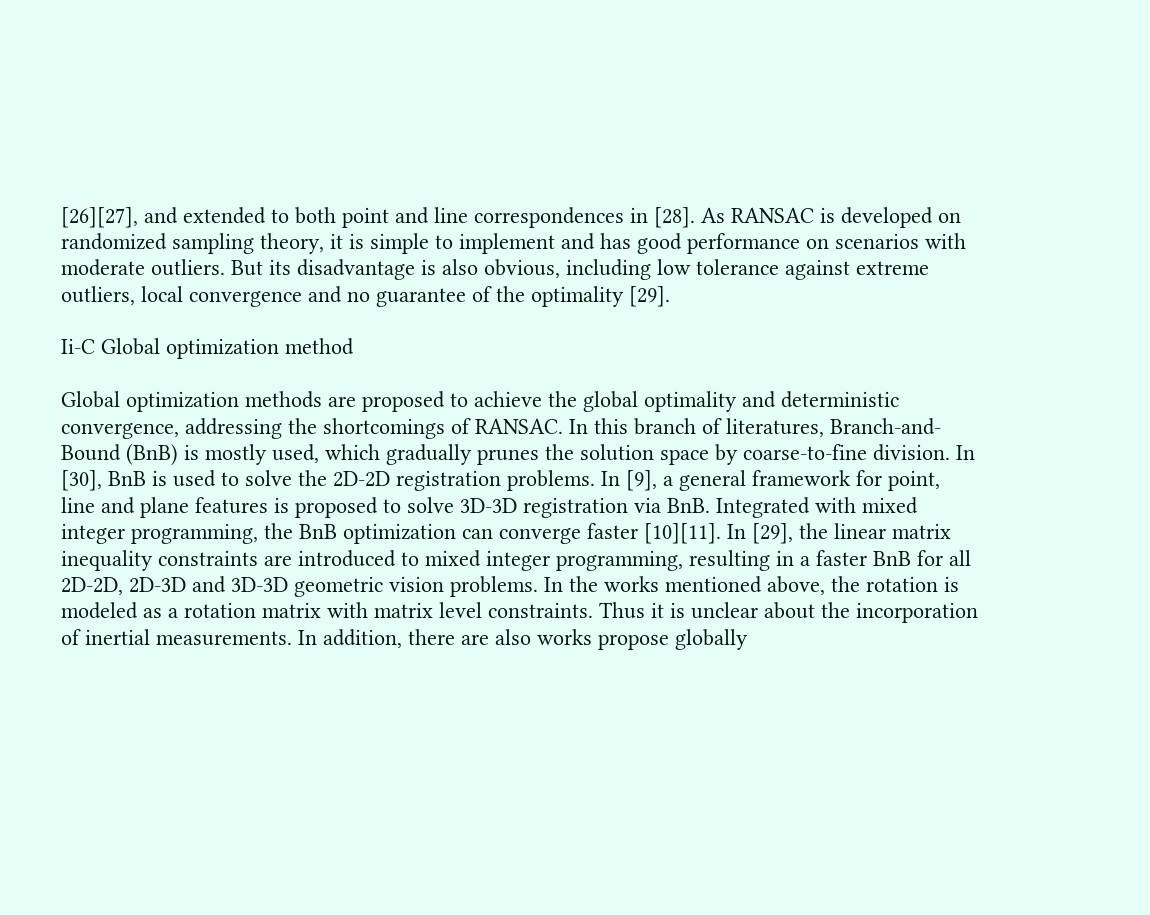[26][27], and extended to both point and line correspondences in [28]. As RANSAC is developed on randomized sampling theory, it is simple to implement and has good performance on scenarios with moderate outliers. But its disadvantage is also obvious, including low tolerance against extreme outliers, local convergence and no guarantee of the optimality [29].

Ii-C Global optimization method

Global optimization methods are proposed to achieve the global optimality and deterministic convergence, addressing the shortcomings of RANSAC. In this branch of literatures, Branch-and-Bound (BnB) is mostly used, which gradually prunes the solution space by coarse-to-fine division. In [30], BnB is used to solve the 2D-2D registration problems. In [9], a general framework for point, line and plane features is proposed to solve 3D-3D registration via BnB. Integrated with mixed integer programming, the BnB optimization can converge faster [10][11]. In [29], the linear matrix inequality constraints are introduced to mixed integer programming, resulting in a faster BnB for all 2D-2D, 2D-3D and 3D-3D geometric vision problems. In the works mentioned above, the rotation is modeled as a rotation matrix with matrix level constraints. Thus it is unclear about the incorporation of inertial measurements. In addition, there are also works propose globally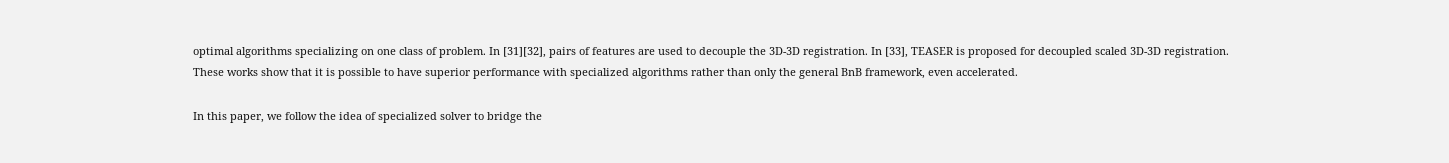optimal algorithms specializing on one class of problem. In [31][32], pairs of features are used to decouple the 3D-3D registration. In [33], TEASER is proposed for decoupled scaled 3D-3D registration. These works show that it is possible to have superior performance with specialized algorithms rather than only the general BnB framework, even accelerated.

In this paper, we follow the idea of specialized solver to bridge the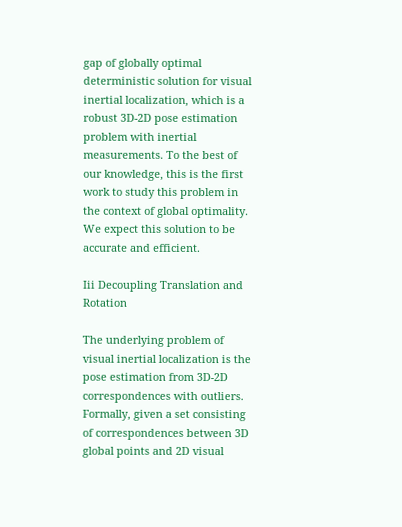gap of globally optimal deterministic solution for visual inertial localization, which is a robust 3D-2D pose estimation problem with inertial measurements. To the best of our knowledge, this is the first work to study this problem in the context of global optimality. We expect this solution to be accurate and efficient.

Iii Decoupling Translation and Rotation

The underlying problem of visual inertial localization is the pose estimation from 3D-2D correspondences with outliers. Formally, given a set consisting of correspondences between 3D global points and 2D visual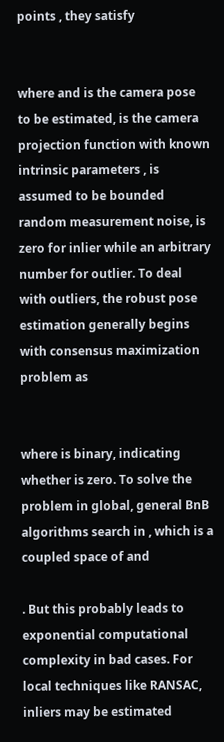points , they satisfy


where and is the camera pose to be estimated, is the camera projection function with known intrinsic parameters , is assumed to be bounded random measurement noise, is zero for inlier while an arbitrary number for outlier. To deal with outliers, the robust pose estimation generally begins with consensus maximization problem as


where is binary, indicating whether is zero. To solve the problem in global, general BnB algorithms search in , which is a coupled space of and

. But this probably leads to exponential computational complexity in bad cases. For local techniques like RANSAC, inliers may be estimated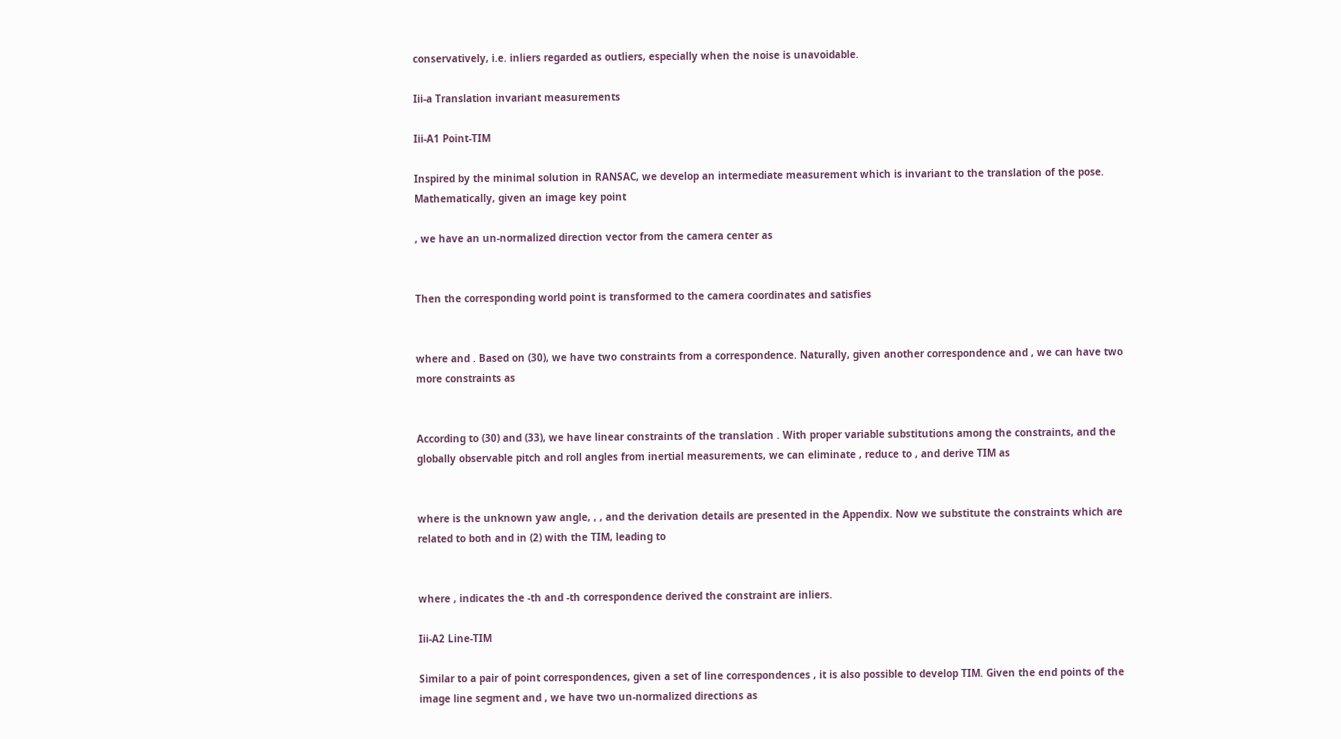conservatively, i.e. inliers regarded as outliers, especially when the noise is unavoidable.

Iii-a Translation invariant measurements

Iii-A1 Point-TIM

Inspired by the minimal solution in RANSAC, we develop an intermediate measurement which is invariant to the translation of the pose. Mathematically, given an image key point

, we have an un-normalized direction vector from the camera center as


Then the corresponding world point is transformed to the camera coordinates and satisfies


where and . Based on (30), we have two constraints from a correspondence. Naturally, given another correspondence and , we can have two more constraints as


According to (30) and (33), we have linear constraints of the translation . With proper variable substitutions among the constraints, and the globally observable pitch and roll angles from inertial measurements, we can eliminate , reduce to , and derive TIM as


where is the unknown yaw angle, , , and the derivation details are presented in the Appendix. Now we substitute the constraints which are related to both and in (2) with the TIM, leading to


where , indicates the -th and -th correspondence derived the constraint are inliers.

Iii-A2 Line-TIM

Similar to a pair of point correspondences, given a set of line correspondences , it is also possible to develop TIM. Given the end points of the image line segment and , we have two un-normalized directions as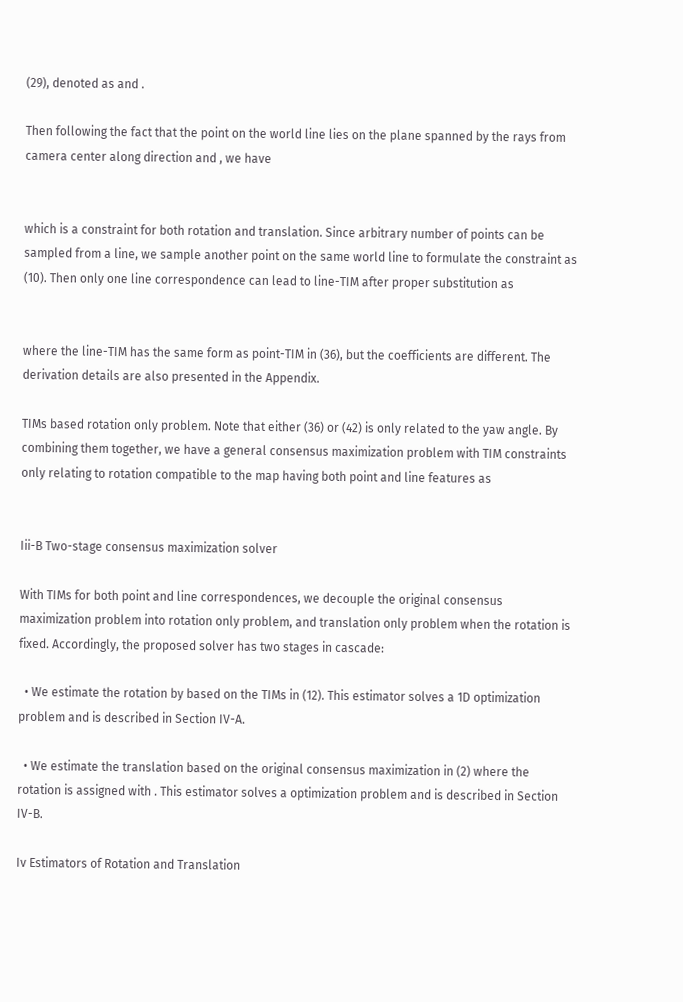(29), denoted as and .

Then following the fact that the point on the world line lies on the plane spanned by the rays from camera center along direction and , we have


which is a constraint for both rotation and translation. Since arbitrary number of points can be sampled from a line, we sample another point on the same world line to formulate the constraint as (10). Then only one line correspondence can lead to line-TIM after proper substitution as


where the line-TIM has the same form as point-TIM in (36), but the coefficients are different. The derivation details are also presented in the Appendix.

TIMs based rotation only problem. Note that either (36) or (42) is only related to the yaw angle. By combining them together, we have a general consensus maximization problem with TIM constraints only relating to rotation compatible to the map having both point and line features as


Iii-B Two-stage consensus maximization solver

With TIMs for both point and line correspondences, we decouple the original consensus maximization problem into rotation only problem, and translation only problem when the rotation is fixed. Accordingly, the proposed solver has two stages in cascade:

  • We estimate the rotation by based on the TIMs in (12). This estimator solves a 1D optimization problem and is described in Section IV-A.

  • We estimate the translation based on the original consensus maximization in (2) where the rotation is assigned with . This estimator solves a optimization problem and is described in Section IV-B.

Iv Estimators of Rotation and Translation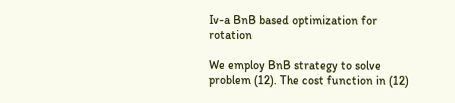Iv-a BnB based optimization for rotation

We employ BnB strategy to solve problem (12). The cost function in (12)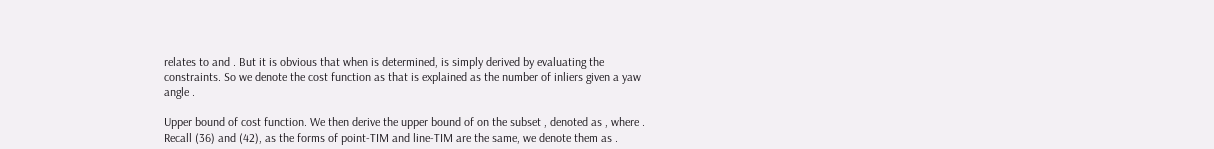relates to and . But it is obvious that when is determined, is simply derived by evaluating the constraints. So we denote the cost function as that is explained as the number of inliers given a yaw angle .

Upper bound of cost function. We then derive the upper bound of on the subset , denoted as , where . Recall (36) and (42), as the forms of point-TIM and line-TIM are the same, we denote them as .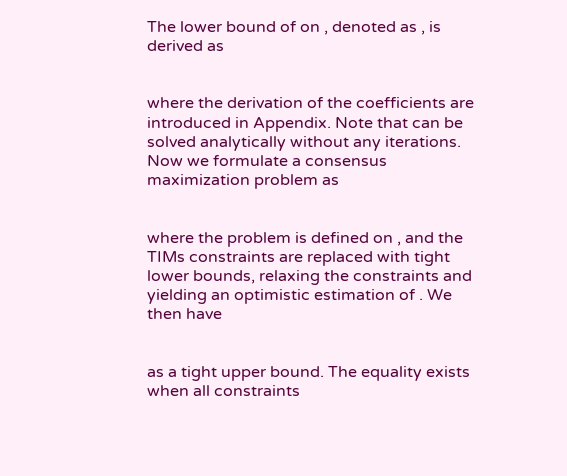The lower bound of on , denoted as , is derived as


where the derivation of the coefficients are introduced in Appendix. Note that can be solved analytically without any iterations. Now we formulate a consensus maximization problem as


where the problem is defined on , and the TIMs constraints are replaced with tight lower bounds, relaxing the constraints and yielding an optimistic estimation of . We then have


as a tight upper bound. The equality exists when all constraints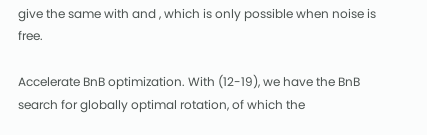give the same with and , which is only possible when noise is free.

Accelerate BnB optimization. With (12-19), we have the BnB search for globally optimal rotation, of which the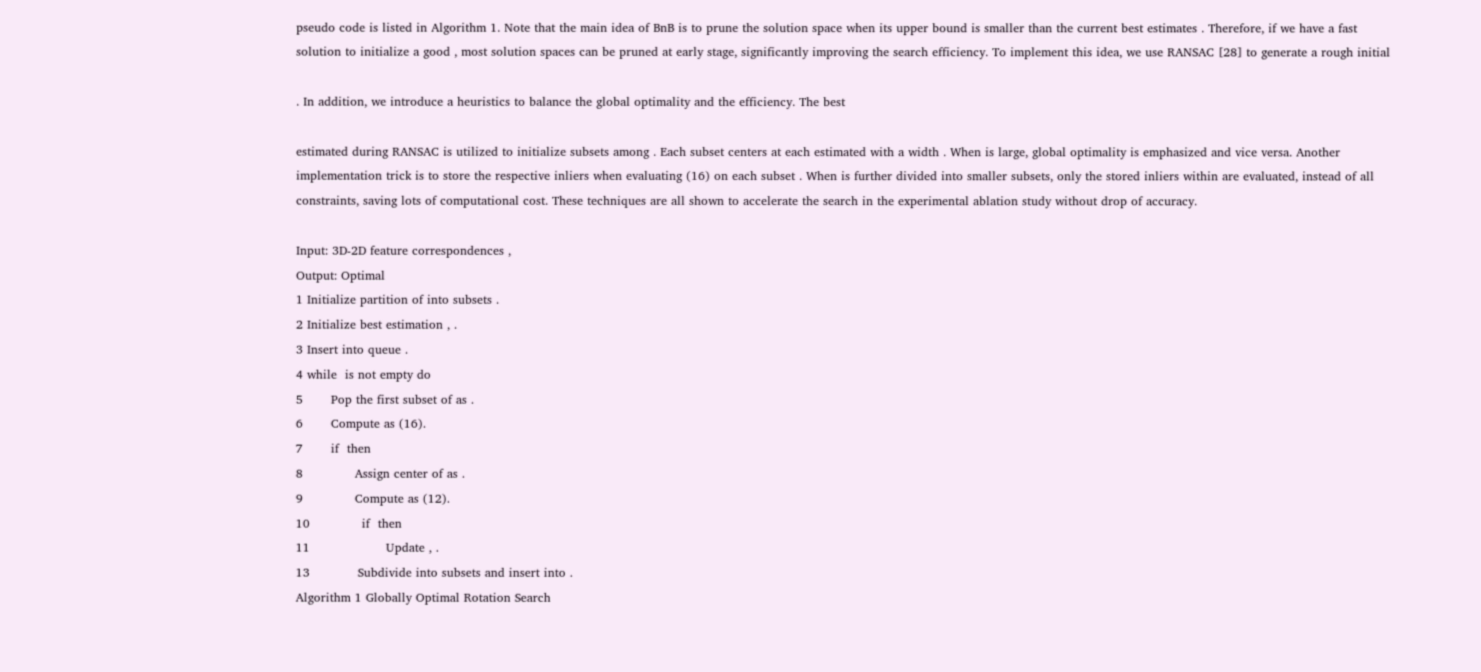pseudo code is listed in Algorithm 1. Note that the main idea of BnB is to prune the solution space when its upper bound is smaller than the current best estimates . Therefore, if we have a fast solution to initialize a good , most solution spaces can be pruned at early stage, significantly improving the search efficiency. To implement this idea, we use RANSAC [28] to generate a rough initial

. In addition, we introduce a heuristics to balance the global optimality and the efficiency. The best

estimated during RANSAC is utilized to initialize subsets among . Each subset centers at each estimated with a width . When is large, global optimality is emphasized and vice versa. Another implementation trick is to store the respective inliers when evaluating (16) on each subset . When is further divided into smaller subsets, only the stored inliers within are evaluated, instead of all constraints, saving lots of computational cost. These techniques are all shown to accelerate the search in the experimental ablation study without drop of accuracy.

Input: 3D-2D feature correspondences ,
Output: Optimal
1 Initialize partition of into subsets .
2 Initialize best estimation , .
3 Insert into queue .
4 while  is not empty do
5       Pop the first subset of as .
6       Compute as (16).
7       if  then
8             Assign center of as .
9             Compute as (12).
10             if  then
11                   Update , .
13            Subdivide into subsets and insert into .
Algorithm 1 Globally Optimal Rotation Search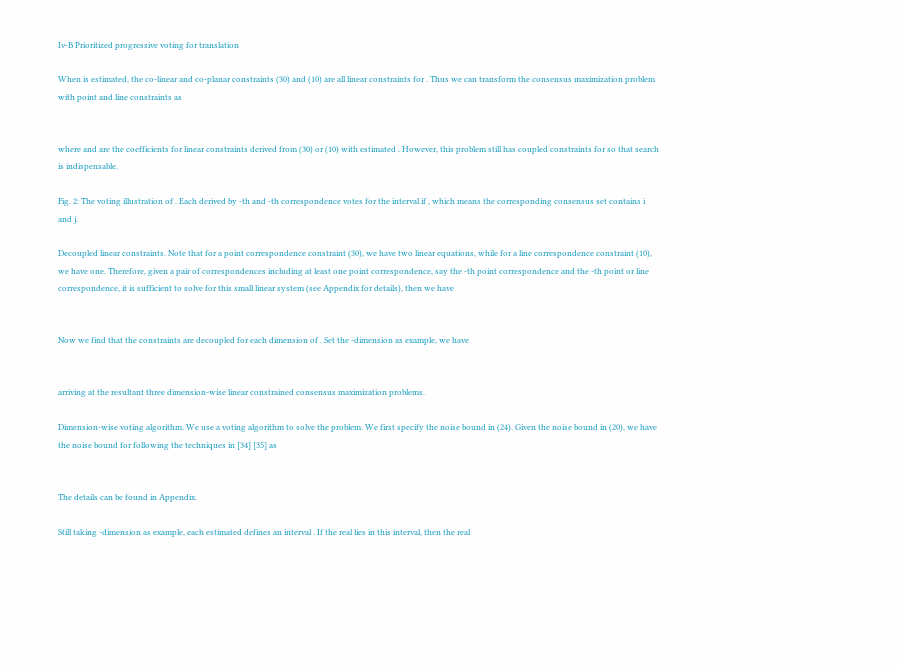Iv-B Prioritized progressive voting for translation

When is estimated, the co-linear and co-planar constraints (30) and (10) are all linear constraints for . Thus we can transform the consensus maximization problem with point and line constraints as


where and are the coefficients for linear constraints derived from (30) or (10) with estimated . However, this problem still has coupled constraints for so that search is indispensable.

Fig. 2: The voting illustration of . Each derived by -th and -th correspondence votes for the interval if , which means the corresponding consensus set contains i and j.

Decoupled linear constraints. Note that for a point correspondence constraint (30), we have two linear equations, while for a line correspondence constraint (10), we have one. Therefore, given a pair of correspondences including at least one point correspondence, say the -th point correspondence and the -th point or line correspondence, it is sufficient to solve for this small linear system (see Appendix for details), then we have


Now we find that the constraints are decoupled for each dimension of . Set the -dimension as example, we have


arriving at the resultant three dimension-wise linear constrained consensus maximization problems.

Dimension-wise voting algorithm. We use a voting algorithm to solve the problem. We first specify the noise bound in (24). Given the noise bound in (20), we have the noise bound for following the techniques in [34] [35] as


The details can be found in Appendix.

Still taking -dimension as example, each estimated defines an interval . If the real lies in this interval, then the real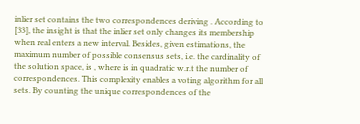inlier set contains the two correspondences deriving . According to [33], the insight is that the inlier set only changes its membership when real enters a new interval. Besides, given estimations, the maximum number of possible consensus sets, i.e. the cardinality of the solution space, is , where is in quadratic w.r.t the number of correspondences. This complexity enables a voting algorithm for all sets. By counting the unique correspondences of the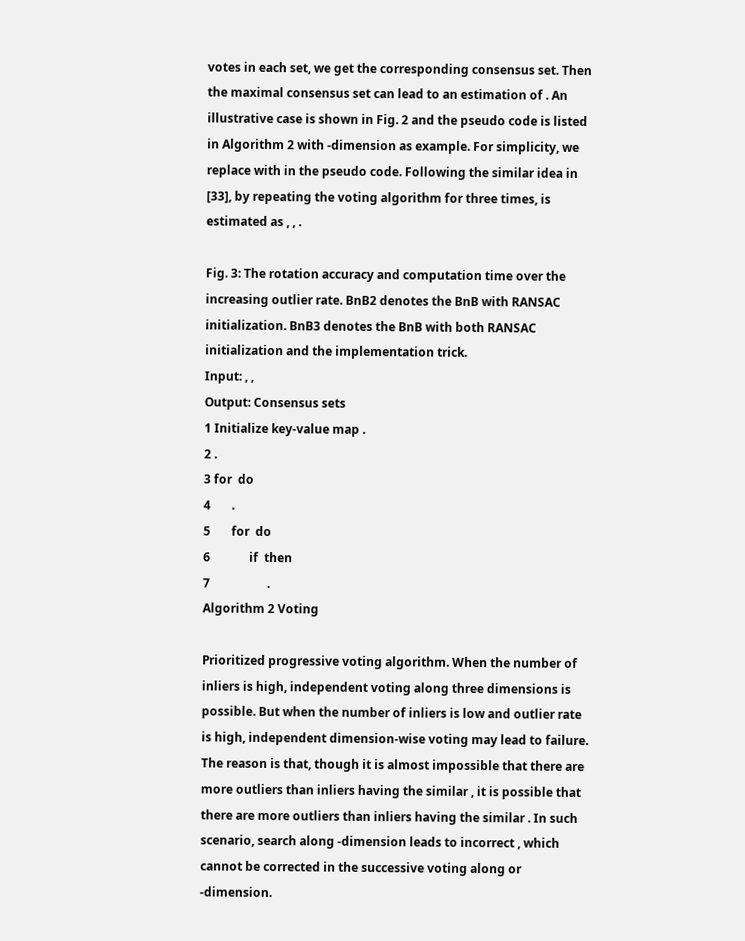votes in each set, we get the corresponding consensus set. Then the maximal consensus set can lead to an estimation of . An illustrative case is shown in Fig. 2 and the pseudo code is listed in Algorithm 2 with -dimension as example. For simplicity, we replace with in the pseudo code. Following the similar idea in [33], by repeating the voting algorithm for three times, is estimated as , , .

Fig. 3: The rotation accuracy and computation time over the increasing outlier rate. BnB2 denotes the BnB with RANSAC initialization. BnB3 denotes the BnB with both RANSAC initialization and the implementation trick.
Input: , ,
Output: Consensus sets
1 Initialize key-value map .
2 .
3 for  do
4       .
5       for  do
6             if  then
7                   .
Algorithm 2 Voting

Prioritized progressive voting algorithm. When the number of inliers is high, independent voting along three dimensions is possible. But when the number of inliers is low and outlier rate is high, independent dimension-wise voting may lead to failure. The reason is that, though it is almost impossible that there are more outliers than inliers having the similar , it is possible that there are more outliers than inliers having the similar . In such scenario, search along -dimension leads to incorrect , which cannot be corrected in the successive voting along or -dimension.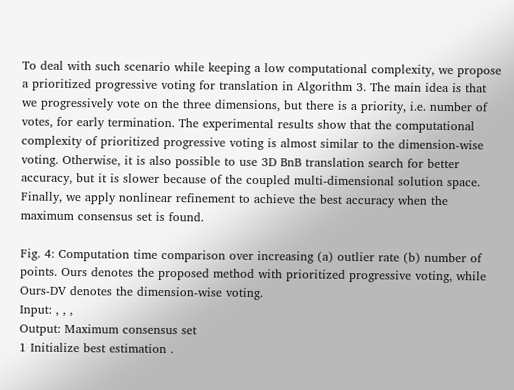To deal with such scenario while keeping a low computational complexity, we propose a prioritized progressive voting for translation in Algorithm 3. The main idea is that we progressively vote on the three dimensions, but there is a priority, i.e. number of votes, for early termination. The experimental results show that the computational complexity of prioritized progressive voting is almost similar to the dimension-wise voting. Otherwise, it is also possible to use 3D BnB translation search for better accuracy, but it is slower because of the coupled multi-dimensional solution space. Finally, we apply nonlinear refinement to achieve the best accuracy when the maximum consensus set is found.

Fig. 4: Computation time comparison over increasing (a) outlier rate (b) number of points. Ours denotes the proposed method with prioritized progressive voting, while Ours-DV denotes the dimension-wise voting.
Input: , , ,
Output: Maximum consensus set
1 Initialize best estimation .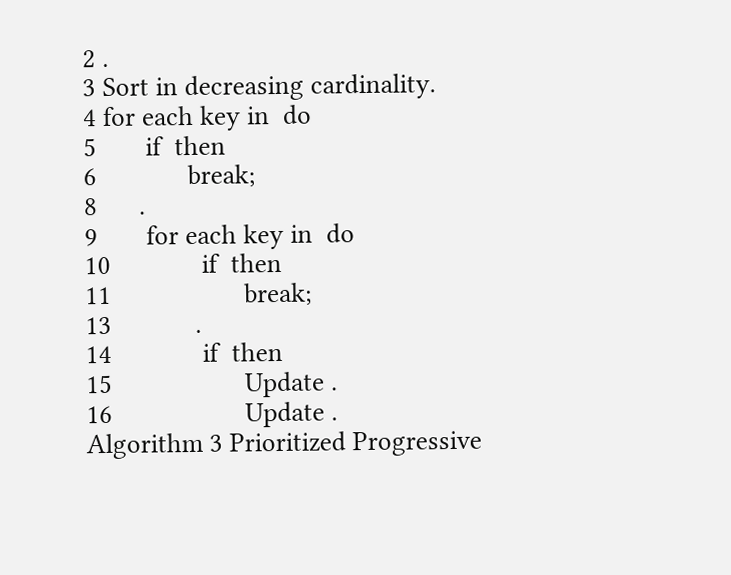2 .
3 Sort in decreasing cardinality.
4 for each key in  do
5       if  then
6             break;
8      .
9       for each key in  do
10             if  then
11                   break;
13            .
14             if  then
15                   Update .
16                   Update .
Algorithm 3 Prioritized Progressive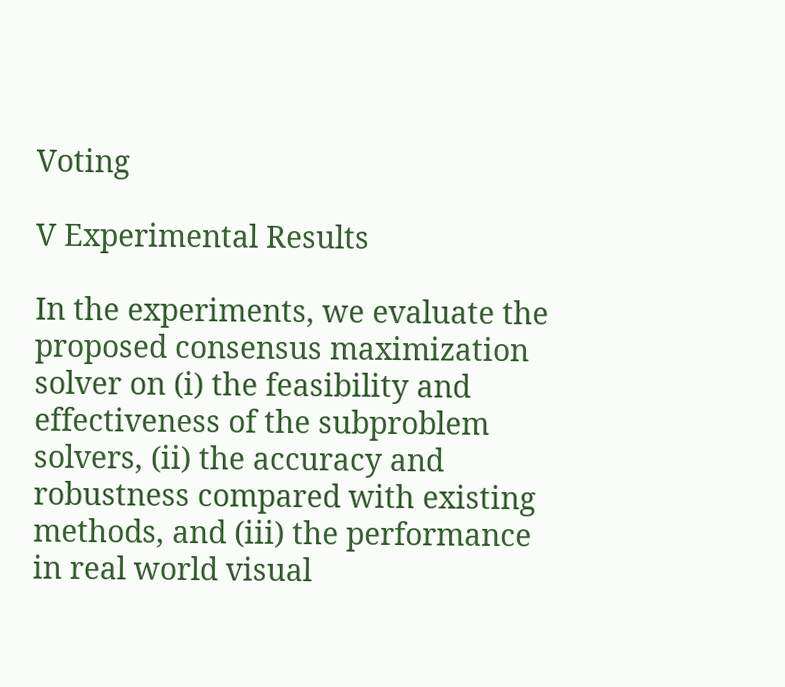Voting

V Experimental Results

In the experiments, we evaluate the proposed consensus maximization solver on (i) the feasibility and effectiveness of the subproblem solvers, (ii) the accuracy and robustness compared with existing methods, and (iii) the performance in real world visual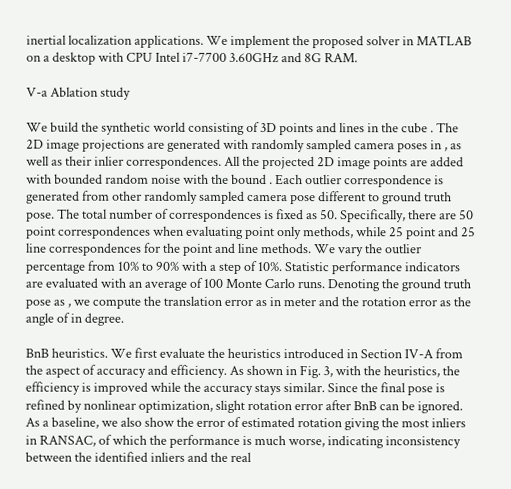inertial localization applications. We implement the proposed solver in MATLAB on a desktop with CPU Intel i7-7700 3.60GHz and 8G RAM.

V-a Ablation study

We build the synthetic world consisting of 3D points and lines in the cube . The 2D image projections are generated with randomly sampled camera poses in , as well as their inlier correspondences. All the projected 2D image points are added with bounded random noise with the bound . Each outlier correspondence is generated from other randomly sampled camera pose different to ground truth pose. The total number of correspondences is fixed as 50. Specifically, there are 50 point correspondences when evaluating point only methods, while 25 point and 25 line correspondences for the point and line methods. We vary the outlier percentage from 10% to 90% with a step of 10%. Statistic performance indicators are evaluated with an average of 100 Monte Carlo runs. Denoting the ground truth pose as , we compute the translation error as in meter and the rotation error as the angle of in degree.

BnB heuristics. We first evaluate the heuristics introduced in Section IV-A from the aspect of accuracy and efficiency. As shown in Fig. 3, with the heuristics, the efficiency is improved while the accuracy stays similar. Since the final pose is refined by nonlinear optimization, slight rotation error after BnB can be ignored. As a baseline, we also show the error of estimated rotation giving the most inliers in RANSAC, of which the performance is much worse, indicating inconsistency between the identified inliers and the real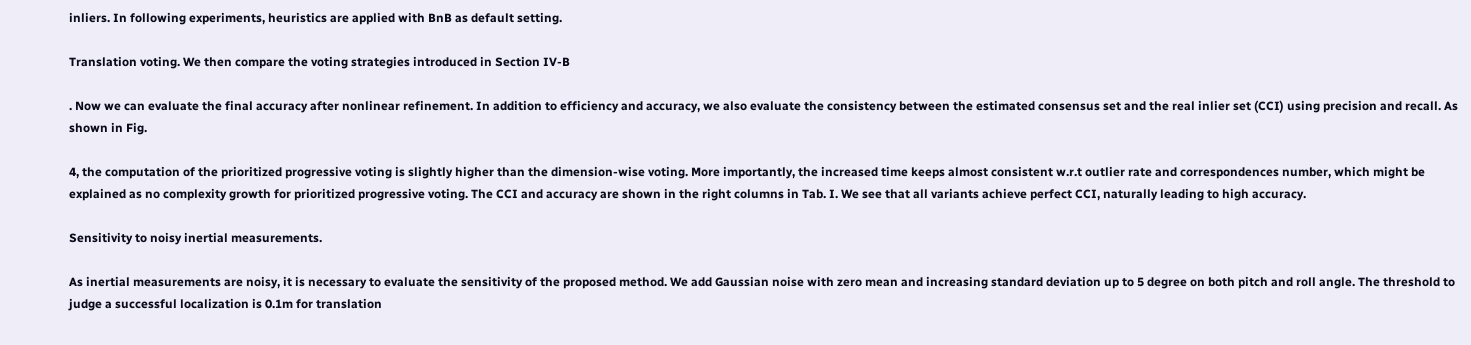inliers. In following experiments, heuristics are applied with BnB as default setting.

Translation voting. We then compare the voting strategies introduced in Section IV-B

. Now we can evaluate the final accuracy after nonlinear refinement. In addition to efficiency and accuracy, we also evaluate the consistency between the estimated consensus set and the real inlier set (CCI) using precision and recall. As shown in Fig.

4, the computation of the prioritized progressive voting is slightly higher than the dimension-wise voting. More importantly, the increased time keeps almost consistent w.r.t outlier rate and correspondences number, which might be explained as no complexity growth for prioritized progressive voting. The CCI and accuracy are shown in the right columns in Tab. I. We see that all variants achieve perfect CCI, naturally leading to high accuracy.

Sensitivity to noisy inertial measurements.

As inertial measurements are noisy, it is necessary to evaluate the sensitivity of the proposed method. We add Gaussian noise with zero mean and increasing standard deviation up to 5 degree on both pitch and roll angle. The threshold to judge a successful localization is 0.1m for translation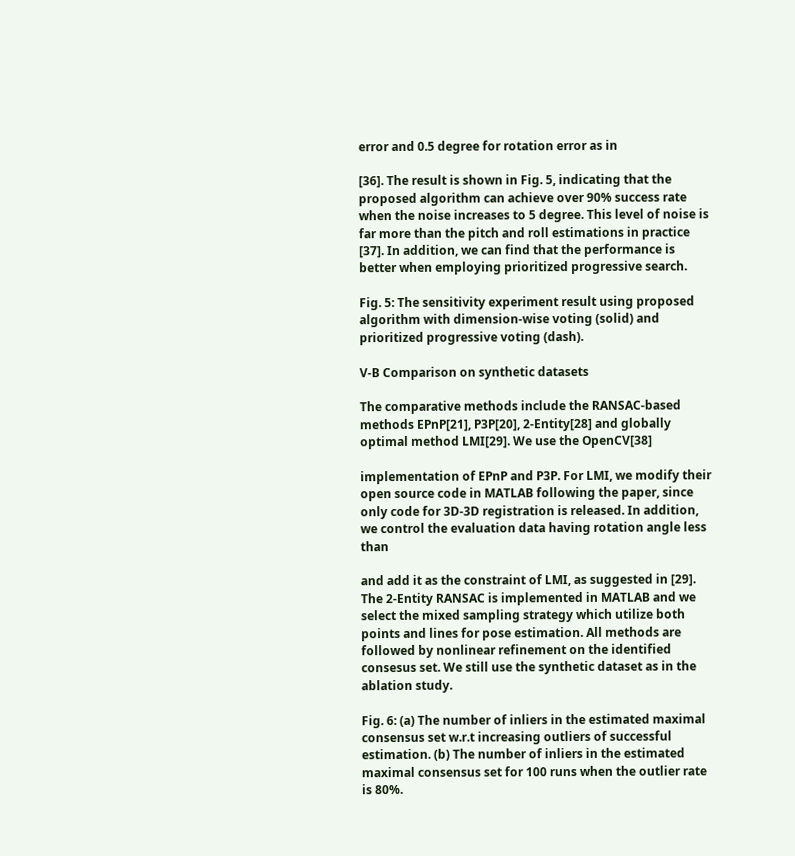error and 0.5 degree for rotation error as in

[36]. The result is shown in Fig. 5, indicating that the proposed algorithm can achieve over 90% success rate when the noise increases to 5 degree. This level of noise is far more than the pitch and roll estimations in practice [37]. In addition, we can find that the performance is better when employing prioritized progressive search.

Fig. 5: The sensitivity experiment result using proposed algorithm with dimension-wise voting (solid) and prioritized progressive voting (dash).

V-B Comparison on synthetic datasets

The comparative methods include the RANSAC-based methods EPnP[21], P3P[20], 2-Entity[28] and globally optimal method LMI[29]. We use the OpenCV[38]

implementation of EPnP and P3P. For LMI, we modify their open source code in MATLAB following the paper, since only code for 3D-3D registration is released. In addition, we control the evaluation data having rotation angle less than

and add it as the constraint of LMI, as suggested in [29]. The 2-Entity RANSAC is implemented in MATLAB and we select the mixed sampling strategy which utilize both points and lines for pose estimation. All methods are followed by nonlinear refinement on the identified consesus set. We still use the synthetic dataset as in the ablation study.

Fig. 6: (a) The number of inliers in the estimated maximal consensus set w.r.t increasing outliers of successful estimation. (b) The number of inliers in the estimated maximal consensus set for 100 runs when the outlier rate is 80%.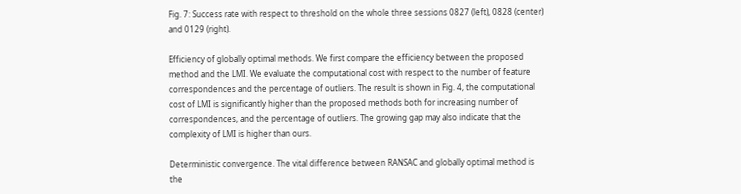Fig. 7: Success rate with respect to threshold on the whole three sessions 0827 (left), 0828 (center) and 0129 (right).

Efficiency of globally optimal methods. We first compare the efficiency between the proposed method and the LMI. We evaluate the computational cost with respect to the number of feature correspondences and the percentage of outliers. The result is shown in Fig. 4, the computational cost of LMI is significantly higher than the proposed methods both for increasing number of correspondences, and the percentage of outliers. The growing gap may also indicate that the complexity of LMI is higher than ours.

Deterministic convergence. The vital difference between RANSAC and globally optimal method is the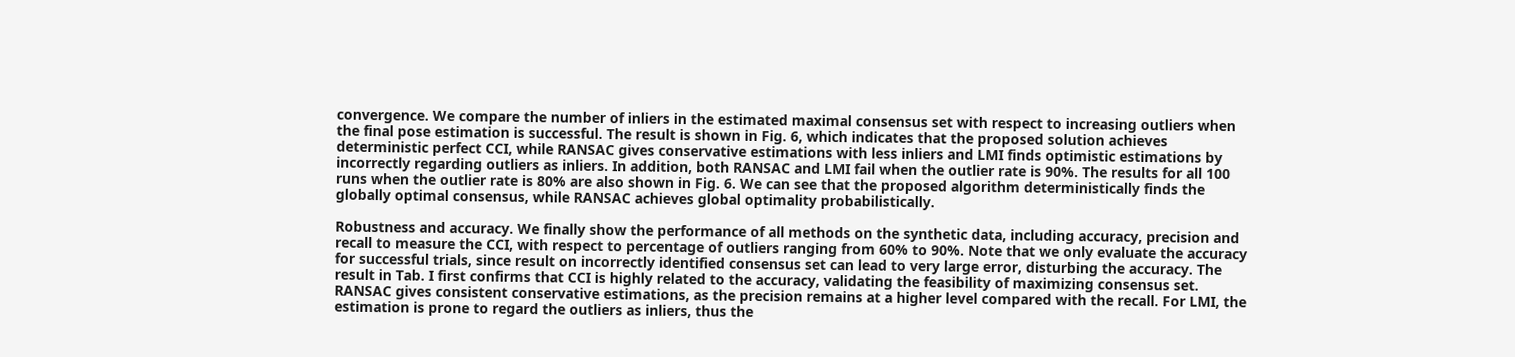convergence. We compare the number of inliers in the estimated maximal consensus set with respect to increasing outliers when the final pose estimation is successful. The result is shown in Fig. 6, which indicates that the proposed solution achieves deterministic perfect CCI, while RANSAC gives conservative estimations with less inliers and LMI finds optimistic estimations by incorrectly regarding outliers as inliers. In addition, both RANSAC and LMI fail when the outlier rate is 90%. The results for all 100 runs when the outlier rate is 80% are also shown in Fig. 6. We can see that the proposed algorithm deterministically finds the globally optimal consensus, while RANSAC achieves global optimality probabilistically.

Robustness and accuracy. We finally show the performance of all methods on the synthetic data, including accuracy, precision and recall to measure the CCI, with respect to percentage of outliers ranging from 60% to 90%. Note that we only evaluate the accuracy for successful trials, since result on incorrectly identified consensus set can lead to very large error, disturbing the accuracy. The result in Tab. I first confirms that CCI is highly related to the accuracy, validating the feasibility of maximizing consensus set. RANSAC gives consistent conservative estimations, as the precision remains at a higher level compared with the recall. For LMI, the estimation is prone to regard the outliers as inliers, thus the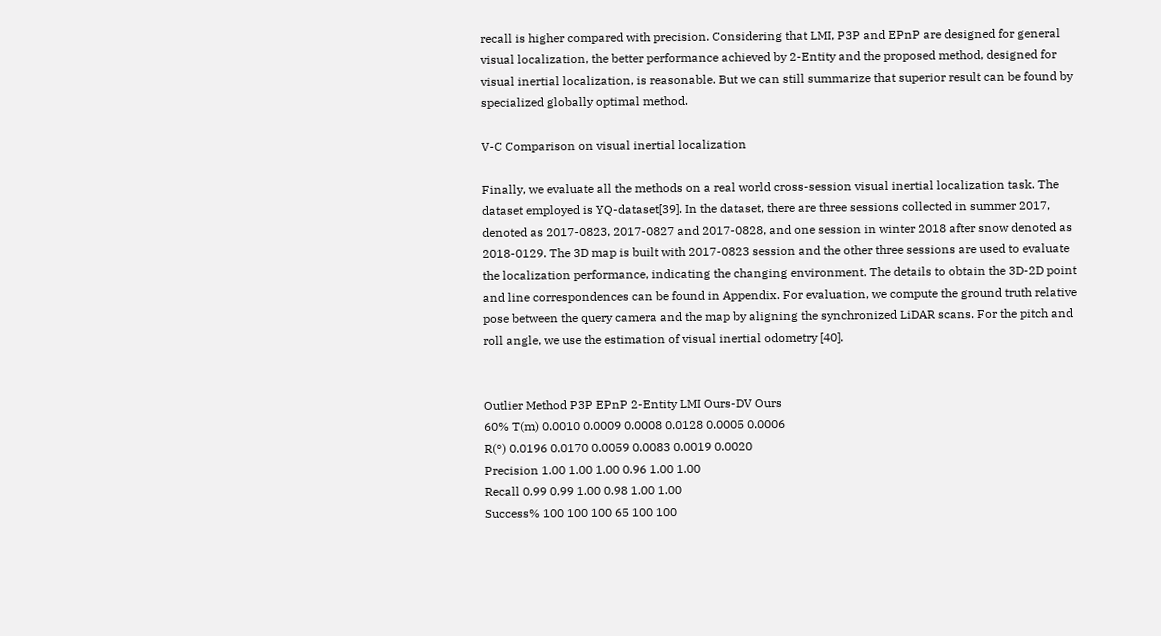recall is higher compared with precision. Considering that LMI, P3P and EPnP are designed for general visual localization, the better performance achieved by 2-Entity and the proposed method, designed for visual inertial localization, is reasonable. But we can still summarize that superior result can be found by specialized globally optimal method.

V-C Comparison on visual inertial localization

Finally, we evaluate all the methods on a real world cross-session visual inertial localization task. The dataset employed is YQ-dataset[39]. In the dataset, there are three sessions collected in summer 2017, denoted as 2017-0823, 2017-0827 and 2017-0828, and one session in winter 2018 after snow denoted as 2018-0129. The 3D map is built with 2017-0823 session and the other three sessions are used to evaluate the localization performance, indicating the changing environment. The details to obtain the 3D-2D point and line correspondences can be found in Appendix. For evaluation, we compute the ground truth relative pose between the query camera and the map by aligning the synchronized LiDAR scans. For the pitch and roll angle, we use the estimation of visual inertial odometry [40].


Outlier Method P3P EPnP 2-Entity LMI Ours-DV Ours
60% T(m) 0.0010 0.0009 0.0008 0.0128 0.0005 0.0006
R(°) 0.0196 0.0170 0.0059 0.0083 0.0019 0.0020
Precision 1.00 1.00 1.00 0.96 1.00 1.00
Recall 0.99 0.99 1.00 0.98 1.00 1.00
Success% 100 100 100 65 100 100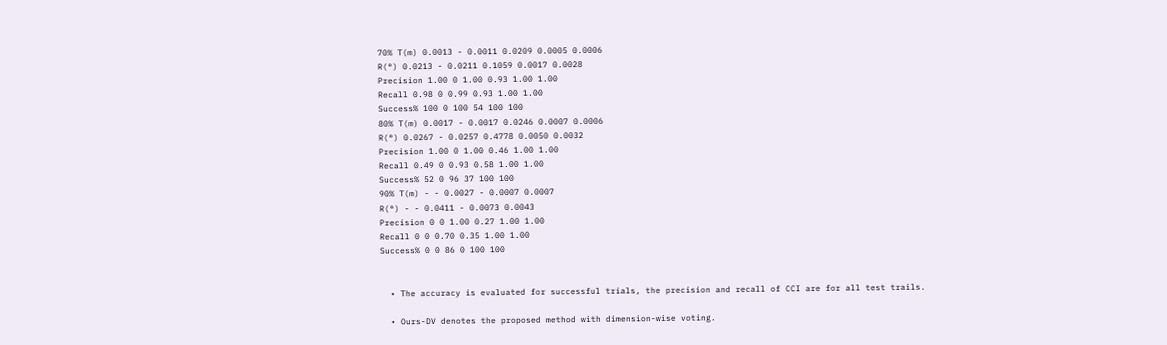70% T(m) 0.0013 - 0.0011 0.0209 0.0005 0.0006
R(°) 0.0213 - 0.0211 0.1059 0.0017 0.0028
Precision 1.00 0 1.00 0.93 1.00 1.00
Recall 0.98 0 0.99 0.93 1.00 1.00
Success% 100 0 100 54 100 100
80% T(m) 0.0017 - 0.0017 0.0246 0.0007 0.0006
R(°) 0.0267 - 0.0257 0.4778 0.0050 0.0032
Precision 1.00 0 1.00 0.46 1.00 1.00
Recall 0.49 0 0.93 0.58 1.00 1.00
Success% 52 0 96 37 100 100
90% T(m) - - 0.0027 - 0.0007 0.0007
R(°) - - 0.0411 - 0.0073 0.0043
Precision 0 0 1.00 0.27 1.00 1.00
Recall 0 0 0.70 0.35 1.00 1.00
Success% 0 0 86 0 100 100


  • The accuracy is evaluated for successful trials, the precision and recall of CCI are for all test trails.

  • Ours-DV denotes the proposed method with dimension-wise voting.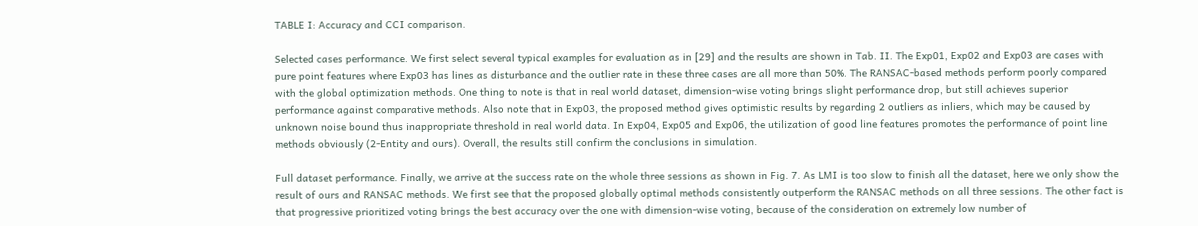TABLE I: Accuracy and CCI comparison.

Selected cases performance. We first select several typical examples for evaluation as in [29] and the results are shown in Tab. II. The Exp01, Exp02 and Exp03 are cases with pure point features where Exp03 has lines as disturbance and the outlier rate in these three cases are all more than 50%. The RANSAC-based methods perform poorly compared with the global optimization methods. One thing to note is that in real world dataset, dimension-wise voting brings slight performance drop, but still achieves superior performance against comparative methods. Also note that in Exp03, the proposed method gives optimistic results by regarding 2 outliers as inliers, which may be caused by unknown noise bound thus inappropriate threshold in real world data. In Exp04, Exp05 and Exp06, the utilization of good line features promotes the performance of point line methods obviously (2-Entity and ours). Overall, the results still confirm the conclusions in simulation.

Full dataset performance. Finally, we arrive at the success rate on the whole three sessions as shown in Fig. 7. As LMI is too slow to finish all the dataset, here we only show the result of ours and RANSAC methods. We first see that the proposed globally optimal methods consistently outperform the RANSAC methods on all three sessions. The other fact is that progressive prioritized voting brings the best accuracy over the one with dimension-wise voting, because of the consideration on extremely low number of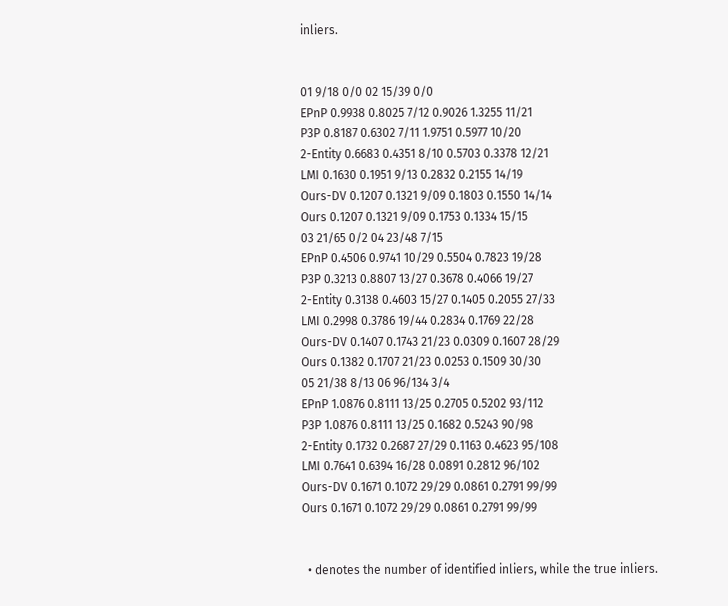inliers.


01 9/18 0/0 02 15/39 0/0
EPnP 0.9938 0.8025 7/12 0.9026 1.3255 11/21
P3P 0.8187 0.6302 7/11 1.9751 0.5977 10/20
2-Entity 0.6683 0.4351 8/10 0.5703 0.3378 12/21
LMI 0.1630 0.1951 9/13 0.2832 0.2155 14/19
Ours-DV 0.1207 0.1321 9/09 0.1803 0.1550 14/14
Ours 0.1207 0.1321 9/09 0.1753 0.1334 15/15
03 21/65 0/2 04 23/48 7/15
EPnP 0.4506 0.9741 10/29 0.5504 0.7823 19/28
P3P 0.3213 0.8807 13/27 0.3678 0.4066 19/27
2-Entity 0.3138 0.4603 15/27 0.1405 0.2055 27/33
LMI 0.2998 0.3786 19/44 0.2834 0.1769 22/28
Ours-DV 0.1407 0.1743 21/23 0.0309 0.1607 28/29
Ours 0.1382 0.1707 21/23 0.0253 0.1509 30/30
05 21/38 8/13 06 96/134 3/4
EPnP 1.0876 0.8111 13/25 0.2705 0.5202 93/112
P3P 1.0876 0.8111 13/25 0.1682 0.5243 90/98
2-Entity 0.1732 0.2687 27/29 0.1163 0.4623 95/108
LMI 0.7641 0.6394 16/28 0.0891 0.2812 96/102
Ours-DV 0.1671 0.1072 29/29 0.0861 0.2791 99/99
Ours 0.1671 0.1072 29/29 0.0861 0.2791 99/99


  • denotes the number of identified inliers, while the true inliers.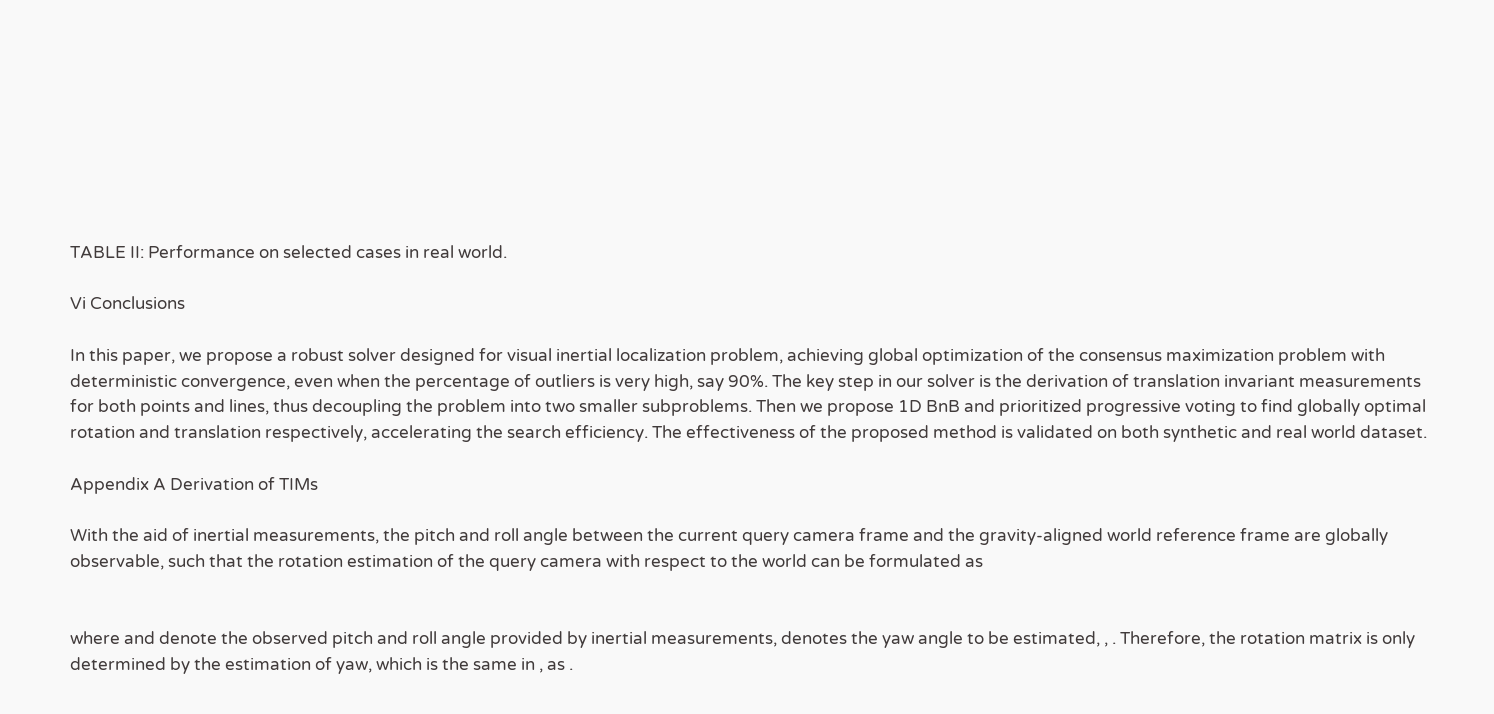TABLE II: Performance on selected cases in real world.

Vi Conclusions

In this paper, we propose a robust solver designed for visual inertial localization problem, achieving global optimization of the consensus maximization problem with deterministic convergence, even when the percentage of outliers is very high, say 90%. The key step in our solver is the derivation of translation invariant measurements for both points and lines, thus decoupling the problem into two smaller subproblems. Then we propose 1D BnB and prioritized progressive voting to find globally optimal rotation and translation respectively, accelerating the search efficiency. The effectiveness of the proposed method is validated on both synthetic and real world dataset.

Appendix A Derivation of TIMs

With the aid of inertial measurements, the pitch and roll angle between the current query camera frame and the gravity-aligned world reference frame are globally observable, such that the rotation estimation of the query camera with respect to the world can be formulated as


where and denote the observed pitch and roll angle provided by inertial measurements, denotes the yaw angle to be estimated, , . Therefore, the rotation matrix is only determined by the estimation of yaw, which is the same in , as .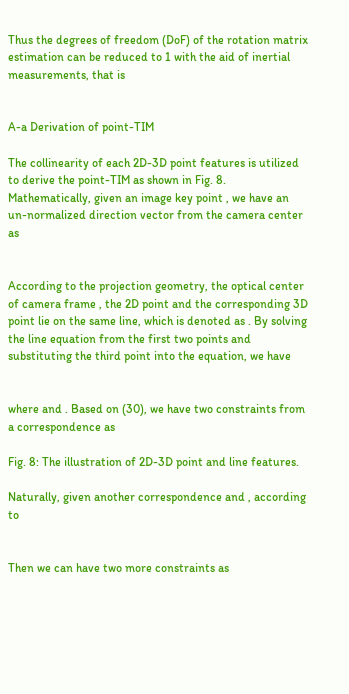Thus the degrees of freedom (DoF) of the rotation matrix estimation can be reduced to 1 with the aid of inertial measurements, that is


A-a Derivation of point-TIM

The collinearity of each 2D-3D point features is utilized to derive the point-TIM as shown in Fig. 8. Mathematically, given an image key point , we have an un-normalized direction vector from the camera center as


According to the projection geometry, the optical center of camera frame , the 2D point and the corresponding 3D point lie on the same line, which is denoted as . By solving the line equation from the first two points and substituting the third point into the equation, we have


where and . Based on (30), we have two constraints from a correspondence as

Fig. 8: The illustration of 2D-3D point and line features.

Naturally, given another correspondence and , according to


Then we can have two more constraints as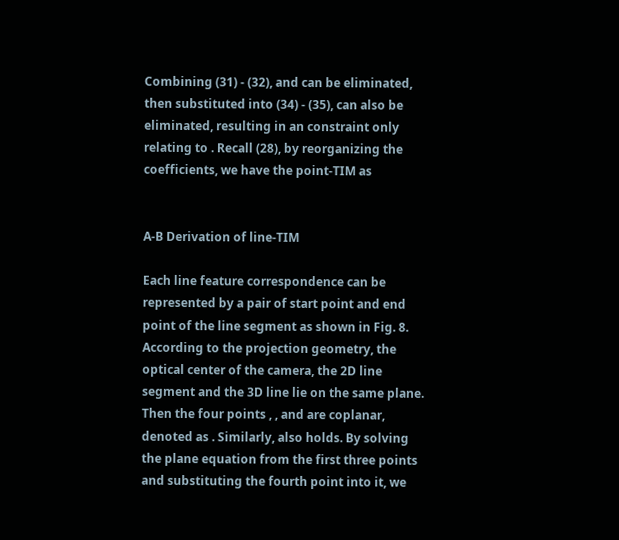Combining (31) - (32), and can be eliminated, then substituted into (34) - (35), can also be eliminated, resulting in an constraint only relating to . Recall (28), by reorganizing the coefficients, we have the point-TIM as


A-B Derivation of line-TIM

Each line feature correspondence can be represented by a pair of start point and end point of the line segment as shown in Fig. 8. According to the projection geometry, the optical center of the camera, the 2D line segment and the 3D line lie on the same plane. Then the four points , , and are coplanar, denoted as . Similarly, also holds. By solving the plane equation from the first three points and substituting the fourth point into it, we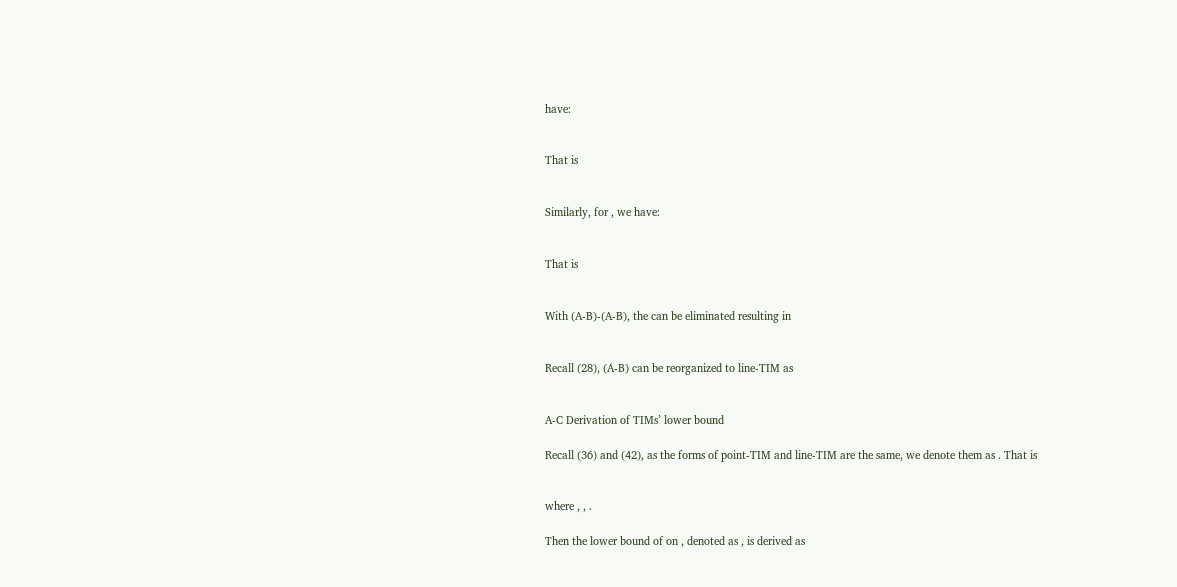have:


That is


Similarly, for , we have:


That is


With (A-B)-(A-B), the can be eliminated resulting in


Recall (28), (A-B) can be reorganized to line-TIM as


A-C Derivation of TIMs’ lower bound

Recall (36) and (42), as the forms of point-TIM and line-TIM are the same, we denote them as . That is


where , , .

Then the lower bound of on , denoted as , is derived as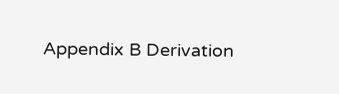Appendix B Derivation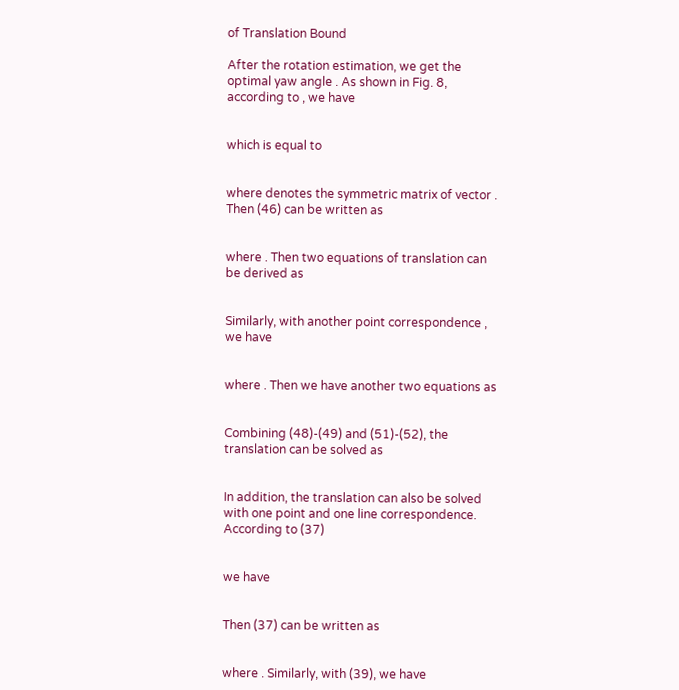of Translation Bound

After the rotation estimation, we get the optimal yaw angle . As shown in Fig. 8, according to , we have


which is equal to


where denotes the symmetric matrix of vector . Then (46) can be written as


where . Then two equations of translation can be derived as


Similarly, with another point correspondence , we have


where . Then we have another two equations as


Combining (48)-(49) and (51)-(52), the translation can be solved as


In addition, the translation can also be solved with one point and one line correspondence. According to (37)


we have


Then (37) can be written as


where . Similarly, with (39), we have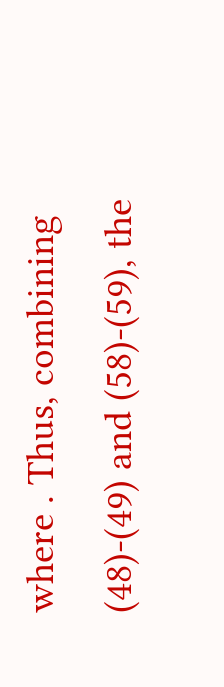where . Thus, combining (48)-(49) and (58)-(59), the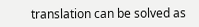translation can be solved as